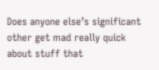Does anyone else’s significant other get mad really quick about stuff that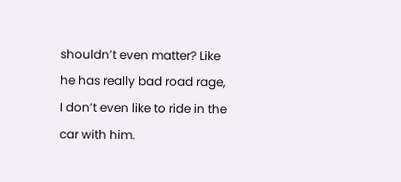shouldn’t even matter? Like he has really bad road rage, I don’t even like to ride in the car with him.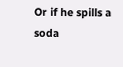Or if he spills a soda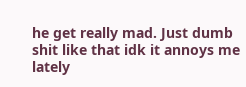he get really mad. Just dumb shit like that idk it annoys me lately